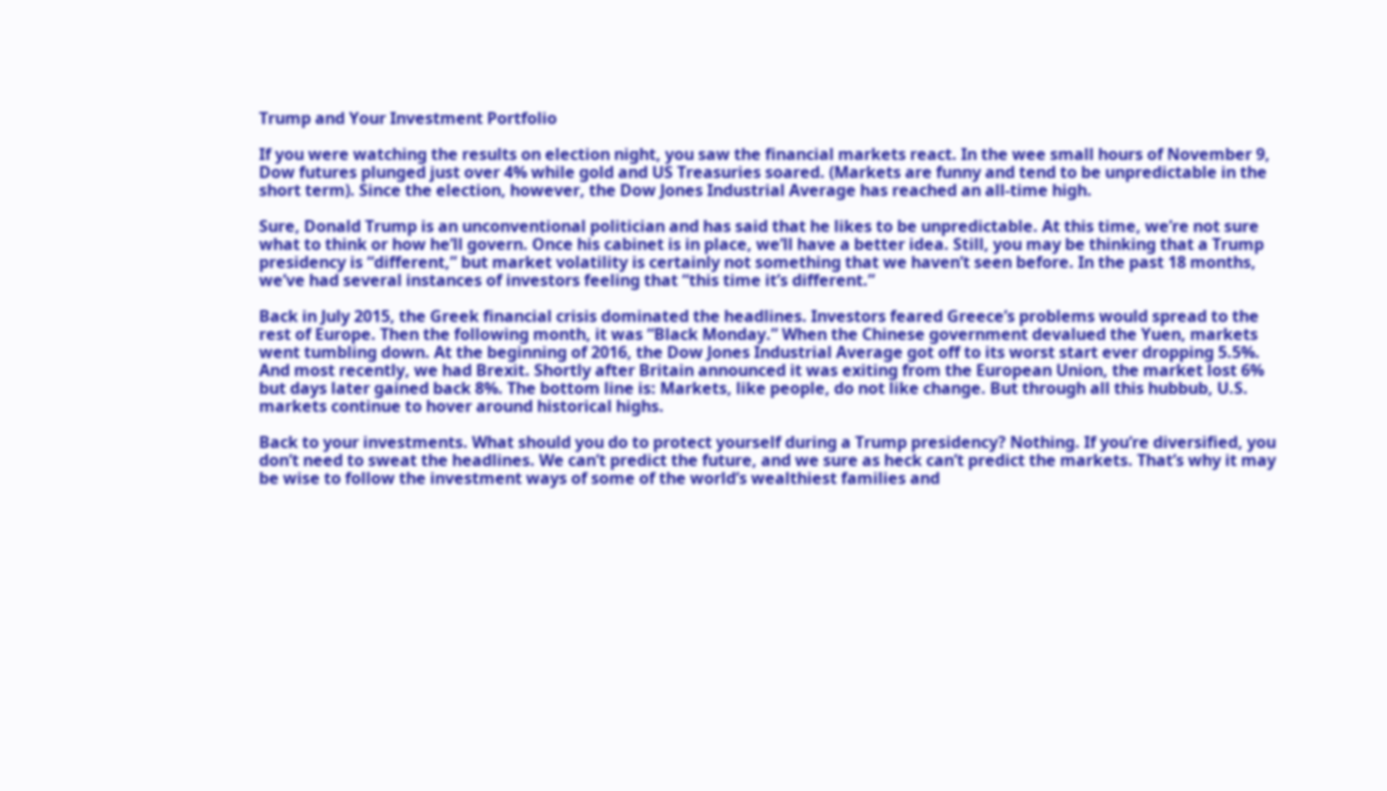Trump and Your Investment Portfolio

If you were watching the results on election night, you saw the financial markets react. In the wee small hours of November 9, Dow futures plunged just over 4% while gold and US Treasuries soared. (Markets are funny and tend to be unpredictable in the short term). Since the election, however, the Dow Jones Industrial Average has reached an all-time high.

Sure, Donald Trump is an unconventional politician and has said that he likes to be unpredictable. At this time, we’re not sure what to think or how he’ll govern. Once his cabinet is in place, we’ll have a better idea. Still, you may be thinking that a Trump presidency is “different,” but market volatility is certainly not something that we haven’t seen before. In the past 18 months, we’ve had several instances of investors feeling that “this time it’s different.”

Back in July 2015, the Greek financial crisis dominated the headlines. Investors feared Greece’s problems would spread to the rest of Europe. Then the following month, it was “Black Monday.” When the Chinese government devalued the Yuen, markets went tumbling down. At the beginning of 2016, the Dow Jones Industrial Average got off to its worst start ever dropping 5.5%. And most recently, we had Brexit. Shortly after Britain announced it was exiting from the European Union, the market lost 6% but days later gained back 8%. The bottom line is: Markets, like people, do not like change. But through all this hubbub, U.S. markets continue to hover around historical highs.

Back to your investments. What should you do to protect yourself during a Trump presidency? Nothing. If you’re diversified, you don’t need to sweat the headlines. We can’t predict the future, and we sure as heck can’t predict the markets. That’s why it may be wise to follow the investment ways of some of the world’s wealthiest families and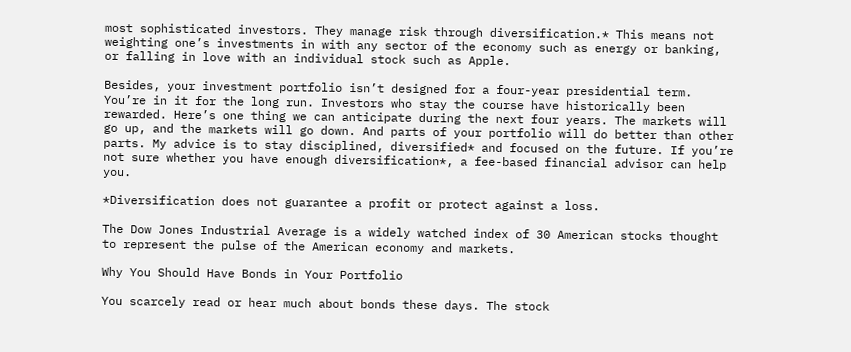most sophisticated investors. They manage risk through diversification.* This means not weighting one’s investments in with any sector of the economy such as energy or banking, or falling in love with an individual stock such as Apple.

Besides, your investment portfolio isn’t designed for a four-year presidential term. You’re in it for the long run. Investors who stay the course have historically been rewarded. Here’s one thing we can anticipate during the next four years. The markets will go up, and the markets will go down. And parts of your portfolio will do better than other parts. My advice is to stay disciplined, diversified* and focused on the future. If you’re not sure whether you have enough diversification*, a fee-based financial advisor can help you.

*Diversification does not guarantee a profit or protect against a loss.

The Dow Jones Industrial Average is a widely watched index of 30 American stocks thought to represent the pulse of the American economy and markets.

Why You Should Have Bonds in Your Portfolio

You scarcely read or hear much about bonds these days. The stock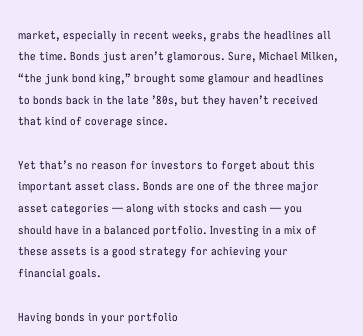market, especially in recent weeks, grabs the headlines all the time. Bonds just aren’t glamorous. Sure, Michael Milken, “the junk bond king,” brought some glamour and headlines to bonds back in the late ’80s, but they haven’t received that kind of coverage since.

Yet that’s no reason for investors to forget about this important asset class. Bonds are one of the three major asset categories — along with stocks and cash — you should have in a balanced portfolio. Investing in a mix of these assets is a good strategy for achieving your financial goals.

Having bonds in your portfolio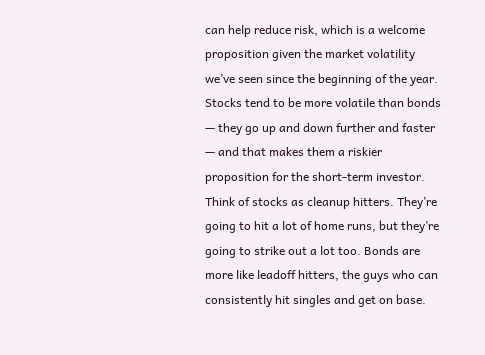can help reduce risk, which is a welcome proposition given the market volatility we’ve seen since the beginning of the year. Stocks tend to be more volatile than bonds — they go up and down further and faster — and that makes them a riskier proposition for the short-term investor. Think of stocks as cleanup hitters. They’re going to hit a lot of home runs, but they’re going to strike out a lot too. Bonds are more like leadoff hitters, the guys who can consistently hit singles and get on base.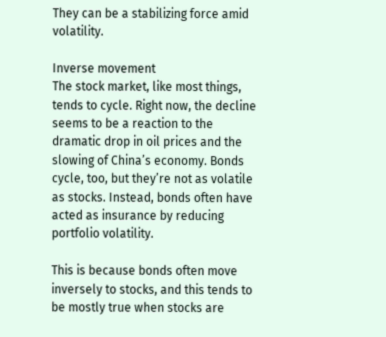They can be a stabilizing force amid volatility.

Inverse movement
The stock market, like most things, tends to cycle. Right now, the decline seems to be a reaction to the dramatic drop in oil prices and the slowing of China’s economy. Bonds cycle, too, but they’re not as volatile as stocks. Instead, bonds often have acted as insurance by reducing portfolio volatility.

This is because bonds often move inversely to stocks, and this tends to be mostly true when stocks are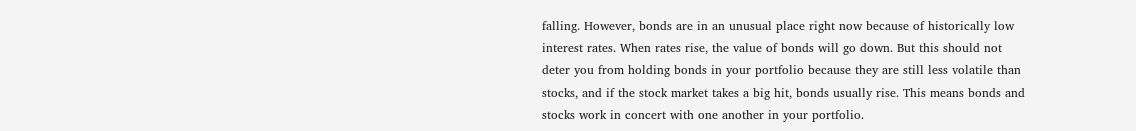falling. However, bonds are in an unusual place right now because of historically low interest rates. When rates rise, the value of bonds will go down. But this should not deter you from holding bonds in your portfolio because they are still less volatile than stocks, and if the stock market takes a big hit, bonds usually rise. This means bonds and stocks work in concert with one another in your portfolio.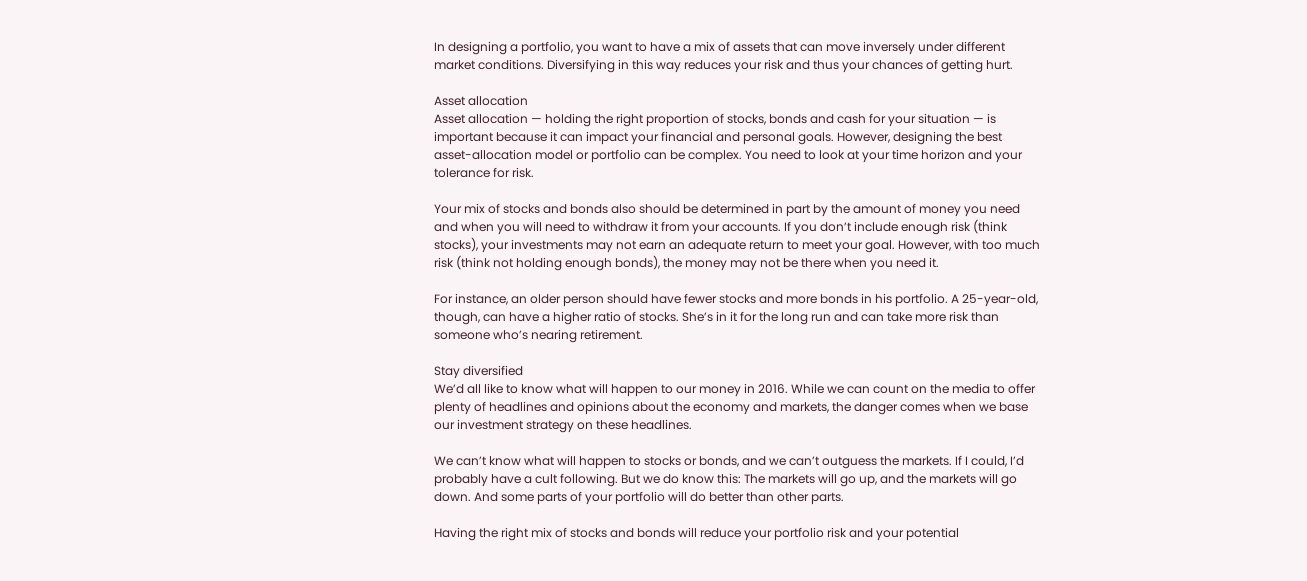In designing a portfolio, you want to have a mix of assets that can move inversely under different market conditions. Diversifying in this way reduces your risk and thus your chances of getting hurt.

Asset allocation
Asset allocation — holding the right proportion of stocks, bonds and cash for your situation — is important because it can impact your financial and personal goals. However, designing the best asset-allocation model or portfolio can be complex. You need to look at your time horizon and your tolerance for risk.

Your mix of stocks and bonds also should be determined in part by the amount of money you need and when you will need to withdraw it from your accounts. If you don’t include enough risk (think stocks), your investments may not earn an adequate return to meet your goal. However, with too much risk (think not holding enough bonds), the money may not be there when you need it.

For instance, an older person should have fewer stocks and more bonds in his portfolio. A 25-year-old, though, can have a higher ratio of stocks. She’s in it for the long run and can take more risk than someone who’s nearing retirement.

Stay diversified
We’d all like to know what will happen to our money in 2016. While we can count on the media to offer plenty of headlines and opinions about the economy and markets, the danger comes when we base our investment strategy on these headlines.

We can’t know what will happen to stocks or bonds, and we can’t outguess the markets. If I could, I’d probably have a cult following. But we do know this: The markets will go up, and the markets will go down. And some parts of your portfolio will do better than other parts.

Having the right mix of stocks and bonds will reduce your portfolio risk and your potential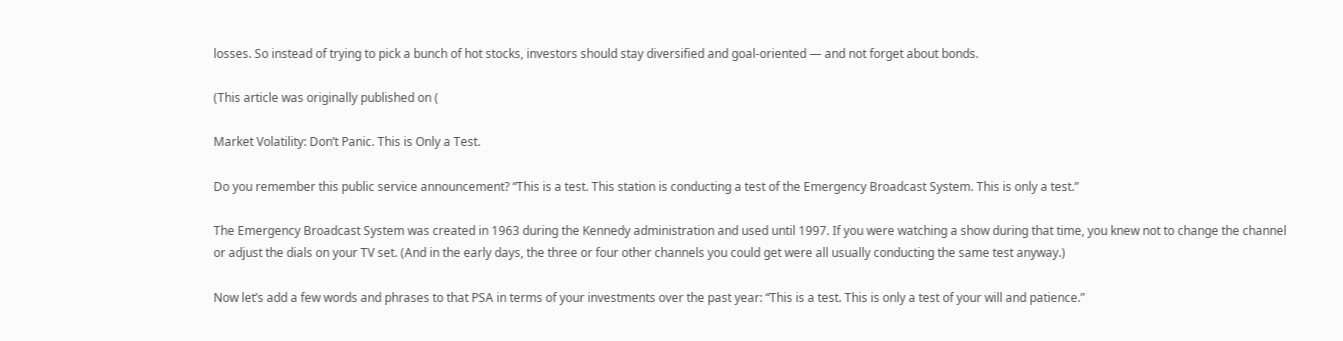losses. So instead of trying to pick a bunch of hot stocks, investors should stay diversified and goal-oriented — and not forget about bonds.

(This article was originally published on (

Market Volatility: Don’t Panic. This is Only a Test.

Do you remember this public service announcement? “This is a test. This station is conducting a test of the Emergency Broadcast System. This is only a test.”

The Emergency Broadcast System was created in 1963 during the Kennedy administration and used until 1997. If you were watching a show during that time, you knew not to change the channel or adjust the dials on your TV set. (And in the early days, the three or four other channels you could get were all usually conducting the same test anyway.)

Now let’s add a few words and phrases to that PSA in terms of your investments over the past year: “This is a test. This is only a test of your will and patience.”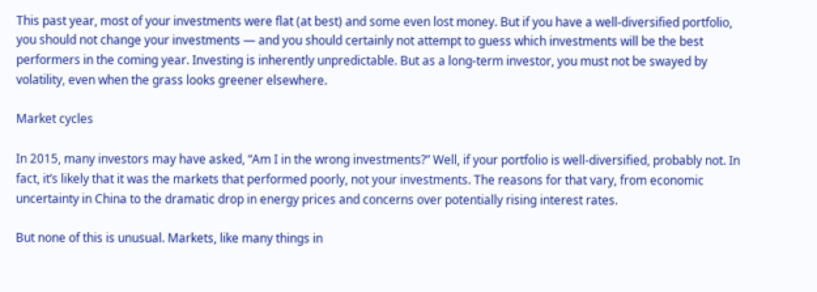This past year, most of your investments were flat (at best) and some even lost money. But if you have a well-diversified portfolio, you should not change your investments — and you should certainly not attempt to guess which investments will be the best performers in the coming year. Investing is inherently unpredictable. But as a long-term investor, you must not be swayed by volatility, even when the grass looks greener elsewhere.

Market cycles

In 2015, many investors may have asked, “Am I in the wrong investments?” Well, if your portfolio is well-diversified, probably not. In fact, it’s likely that it was the markets that performed poorly, not your investments. The reasons for that vary, from economic uncertainty in China to the dramatic drop in energy prices and concerns over potentially rising interest rates.

But none of this is unusual. Markets, like many things in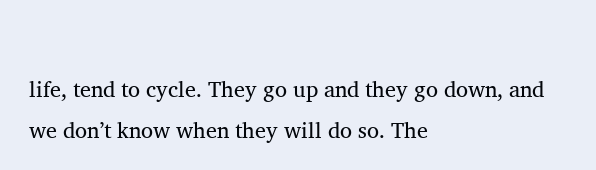life, tend to cycle. They go up and they go down, and we don’t know when they will do so. The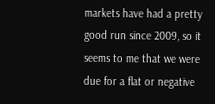markets have had a pretty good run since 2009, so it seems to me that we were due for a flat or negative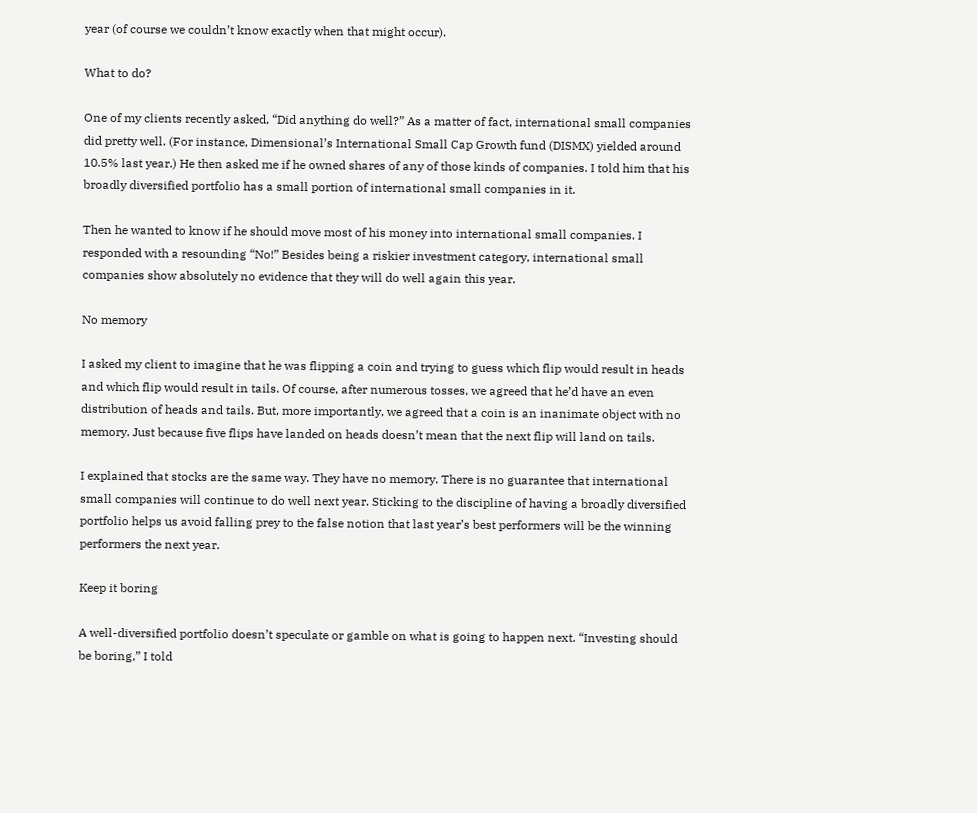year (of course we couldn’t know exactly when that might occur).

What to do?

One of my clients recently asked, “Did anything do well?” As a matter of fact, international small companies did pretty well. (For instance, Dimensional’s International Small Cap Growth fund (DISMX) yielded around 10.5% last year.) He then asked me if he owned shares of any of those kinds of companies. I told him that his broadly diversified portfolio has a small portion of international small companies in it.

Then he wanted to know if he should move most of his money into international small companies. I responded with a resounding “No!” Besides being a riskier investment category, international small companies show absolutely no evidence that they will do well again this year.

No memory

I asked my client to imagine that he was flipping a coin and trying to guess which flip would result in heads and which flip would result in tails. Of course, after numerous tosses, we agreed that he’d have an even distribution of heads and tails. But, more importantly, we agreed that a coin is an inanimate object with no memory. Just because five flips have landed on heads doesn’t mean that the next flip will land on tails.

I explained that stocks are the same way. They have no memory. There is no guarantee that international small companies will continue to do well next year. Sticking to the discipline of having a broadly diversified portfolio helps us avoid falling prey to the false notion that last year’s best performers will be the winning performers the next year.

Keep it boring

A well-diversified portfolio doesn’t speculate or gamble on what is going to happen next. “Investing should be boring,” I told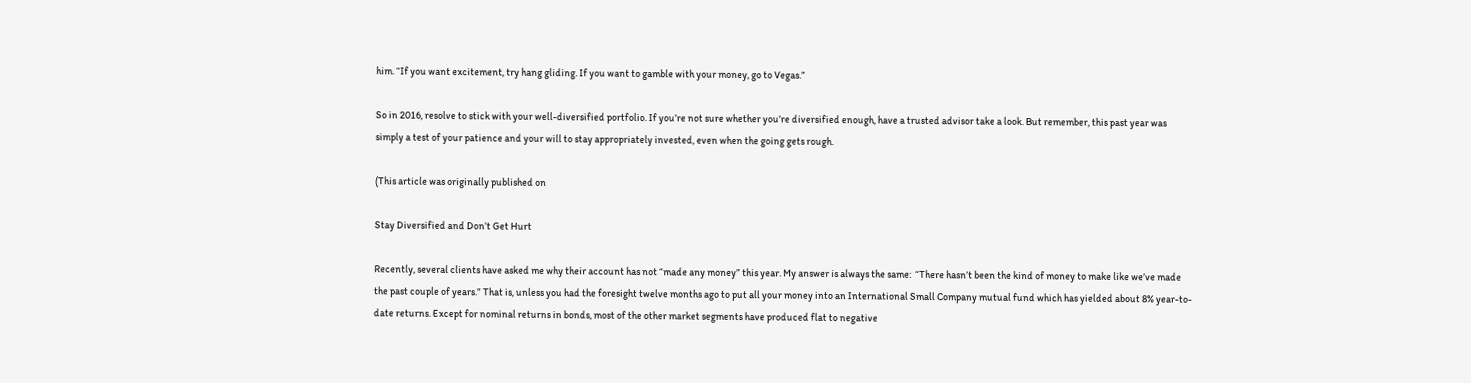him. “If you want excitement, try hang gliding. If you want to gamble with your money, go to Vegas.”

So in 2016, resolve to stick with your well-diversified portfolio. If you’re not sure whether you’re diversified enough, have a trusted advisor take a look. But remember, this past year was simply a test of your patience and your will to stay appropriately invested, even when the going gets rough.

(This article was originally published on

Stay Diversified and Don’t Get Hurt

Recently, several clients have asked me why their account has not “made any money” this year. My answer is always the same:  “There hasn’t been the kind of money to make like we’ve made the past couple of years.” That is, unless you had the foresight twelve months ago to put all your money into an International Small Company mutual fund which has yielded about 8% year-to-date returns. Except for nominal returns in bonds, most of the other market segments have produced flat to negative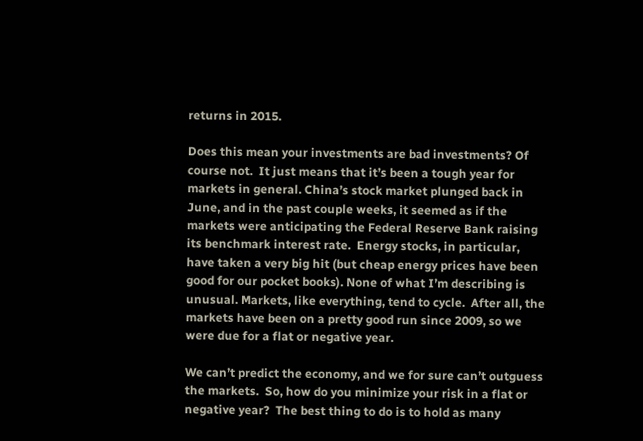returns in 2015.

Does this mean your investments are bad investments? Of course not.  It just means that it’s been a tough year for markets in general. China’s stock market plunged back in June, and in the past couple weeks, it seemed as if the markets were anticipating the Federal Reserve Bank raising its benchmark interest rate.  Energy stocks, in particular, have taken a very big hit (but cheap energy prices have been good for our pocket books). None of what I’m describing is unusual. Markets, like everything, tend to cycle.  After all, the markets have been on a pretty good run since 2009, so we were due for a flat or negative year.

We can’t predict the economy, and we for sure can’t outguess the markets.  So, how do you minimize your risk in a flat or negative year?  The best thing to do is to hold as many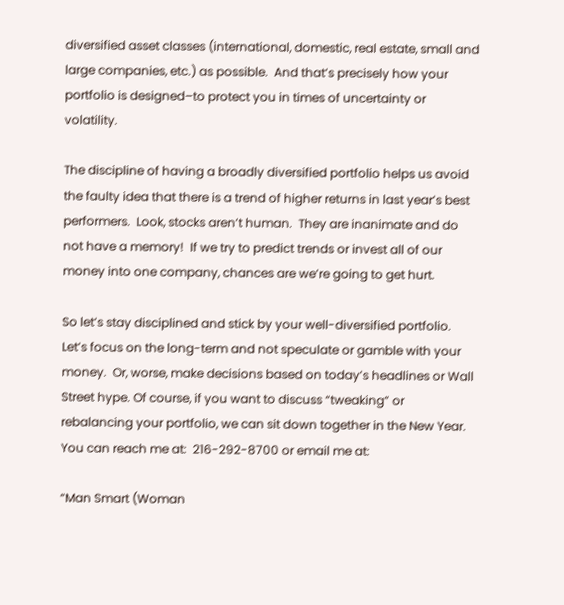diversified asset classes (international, domestic, real estate, small and large companies, etc.) as possible.  And that’s precisely how your portfolio is designed–to protect you in times of uncertainty or volatility.

The discipline of having a broadly diversified portfolio helps us avoid the faulty idea that there is a trend of higher returns in last year’s best performers.  Look, stocks aren’t human.  They are inanimate and do not have a memory!  If we try to predict trends or invest all of our money into one company, chances are we’re going to get hurt.

So let’s stay disciplined and stick by your well-diversified portfolio.  Let’s focus on the long-term and not speculate or gamble with your money.  Or, worse, make decisions based on today’s headlines or Wall Street hype. Of course, if you want to discuss “tweaking” or rebalancing your portfolio, we can sit down together in the New Year.  You can reach me at:  216-292-8700 or email me at:

“Man Smart (Woman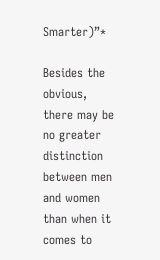Smarter)”*

Besides the obvious, there may be no greater distinction between men and women than when it comes to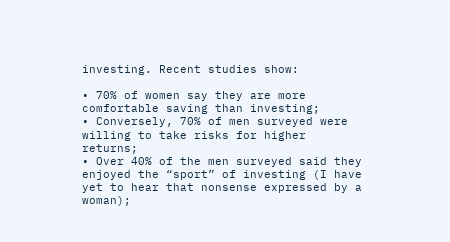investing. Recent studies show:

• 70% of women say they are more comfortable saving than investing;
• Conversely, 70% of men surveyed were willing to take risks for higher returns;
• Over 40% of the men surveyed said they enjoyed the “sport” of investing (I have yet to hear that nonsense expressed by a woman);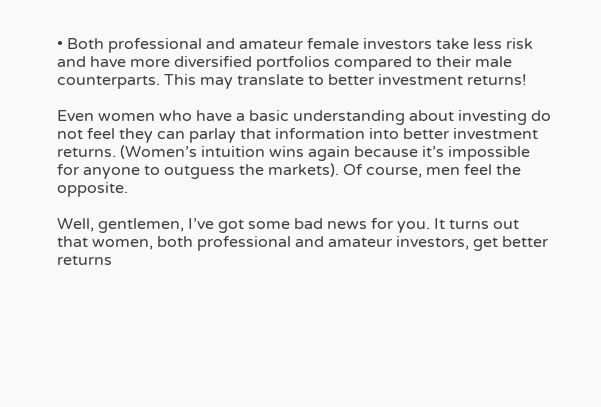• Both professional and amateur female investors take less risk and have more diversified portfolios compared to their male counterparts. This may translate to better investment returns!

Even women who have a basic understanding about investing do not feel they can parlay that information into better investment returns. (Women’s intuition wins again because it’s impossible for anyone to outguess the markets). Of course, men feel the opposite.

Well, gentlemen, I’ve got some bad news for you. It turns out that women, both professional and amateur investors, get better returns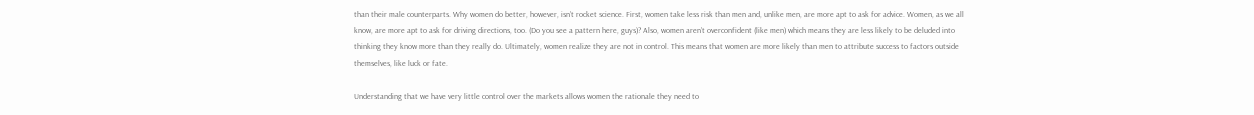than their male counterparts. Why women do better, however, isn’t rocket science. First, women take less risk than men and, unlike men, are more apt to ask for advice. Women, as we all know, are more apt to ask for driving directions, too. (Do you see a pattern here, guys)? Also, women aren’t overconfident (like men) which means they are less likely to be deluded into thinking they know more than they really do. Ultimately, women realize they are not in control. This means that women are more likely than men to attribute success to factors outside themselves, like luck or fate.

Understanding that we have very little control over the markets allows women the rationale they need to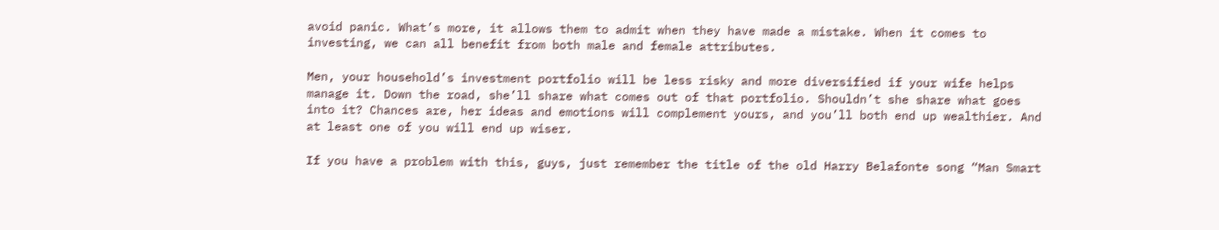avoid panic. What’s more, it allows them to admit when they have made a mistake. When it comes to investing, we can all benefit from both male and female attributes.

Men, your household’s investment portfolio will be less risky and more diversified if your wife helps manage it. Down the road, she’ll share what comes out of that portfolio. Shouldn’t she share what goes into it? Chances are, her ideas and emotions will complement yours, and you’ll both end up wealthier. And at least one of you will end up wiser.

If you have a problem with this, guys, just remember the title of the old Harry Belafonte song “Man Smart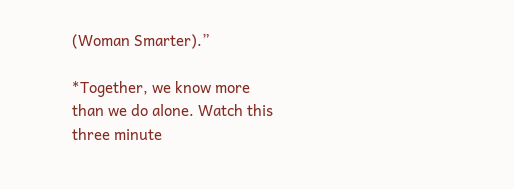(Woman Smarter).”

*Together, we know more than we do alone. Watch this three minute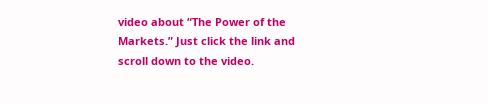video about “The Power of the Markets.” Just click the link and scroll down to the video.